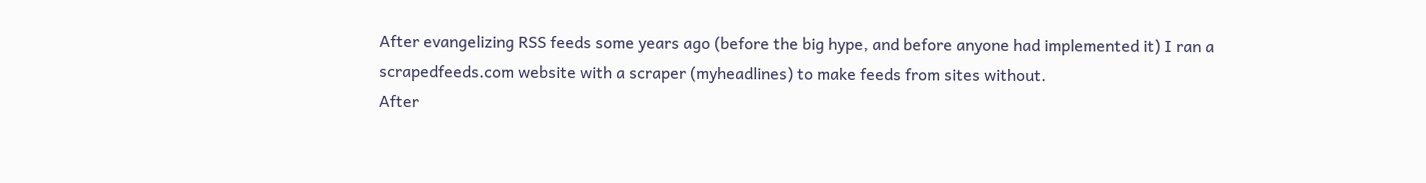After evangelizing RSS feeds some years ago (before the big hype, and before anyone had implemented it) I ran a scrapedfeeds.com website with a scraper (myheadlines) to make feeds from sites without.
After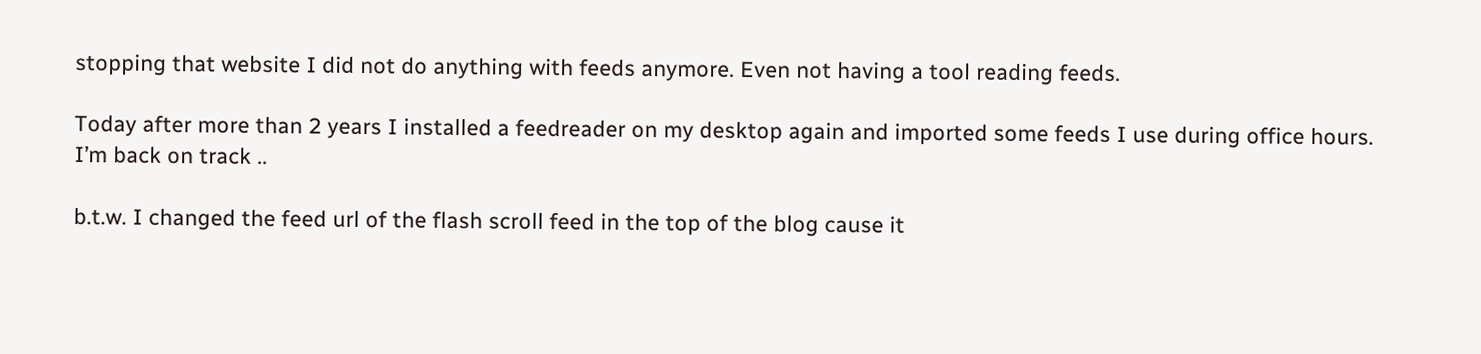stopping that website I did not do anything with feeds anymore. Even not having a tool reading feeds.

Today after more than 2 years I installed a feedreader on my desktop again and imported some feeds I use during office hours. I’m back on track ..

b.t.w. I changed the feed url of the flash scroll feed in the top of the blog cause it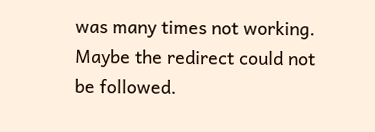was many times not working. Maybe the redirect could not be followed.